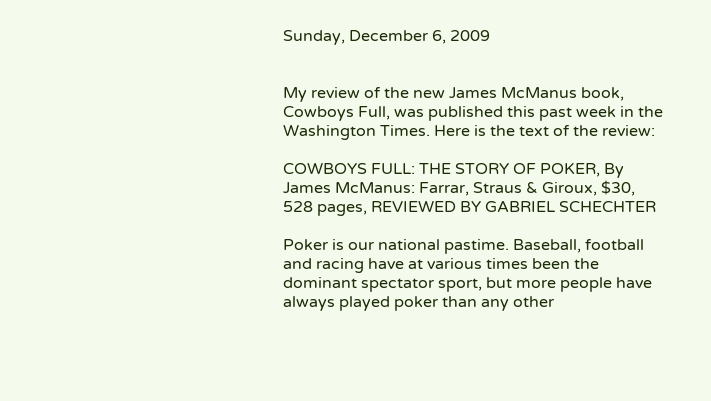Sunday, December 6, 2009


My review of the new James McManus book, Cowboys Full, was published this past week in the Washington Times. Here is the text of the review:

COWBOYS FULL: THE STORY OF POKER, By James McManus: Farrar, Straus & Giroux, $30, 528 pages, REVIEWED BY GABRIEL SCHECHTER

Poker is our national pastime. Baseball, football and racing have at various times been the dominant spectator sport, but more people have always played poker than any other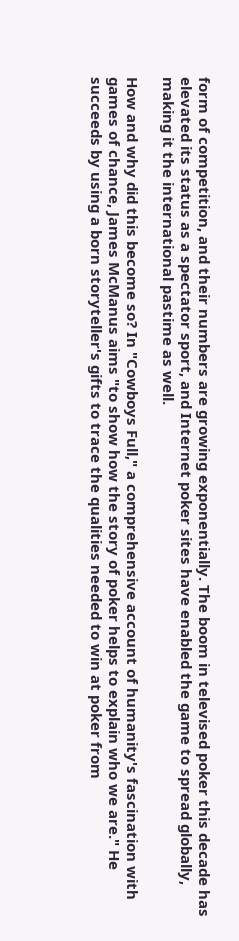form of competition, and their numbers are growing exponentially. The boom in televised poker this decade has elevated its status as a spectator sport, and Internet poker sites have enabled the game to spread globally, making it the international pastime as well.

How and why did this become so? In "Cowboys Full," a comprehensive account of humanity's fascination with games of chance, James McManus aims "to show how the story of poker helps to explain who we are." He succeeds by using a born storyteller's gifts to trace the qualities needed to win at poker from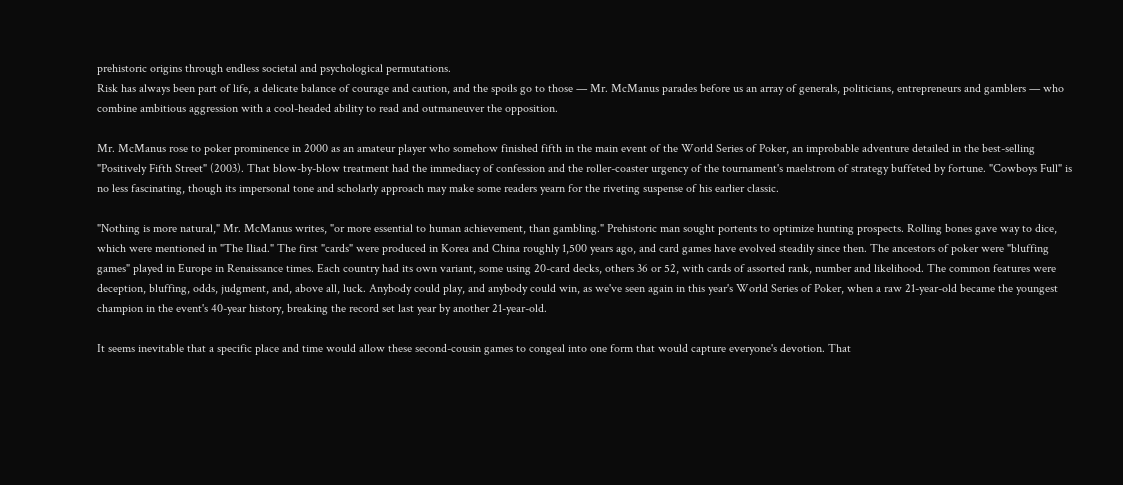prehistoric origins through endless societal and psychological permutations.
Risk has always been part of life, a delicate balance of courage and caution, and the spoils go to those — Mr. McManus parades before us an array of generals, politicians, entrepreneurs and gamblers — who combine ambitious aggression with a cool-headed ability to read and outmaneuver the opposition.

Mr. McManus rose to poker prominence in 2000 as an amateur player who somehow finished fifth in the main event of the World Series of Poker, an improbable adventure detailed in the best-selling "Positively Fifth Street" (2003). That blow-by-blow treatment had the immediacy of confession and the roller-coaster urgency of the tournament's maelstrom of strategy buffeted by fortune. "Cowboys Full" is no less fascinating, though its impersonal tone and scholarly approach may make some readers yearn for the riveting suspense of his earlier classic.

"Nothing is more natural," Mr. McManus writes, "or more essential to human achievement, than gambling." Prehistoric man sought portents to optimize hunting prospects. Rolling bones gave way to dice, which were mentioned in "The Iliad." The first "cards" were produced in Korea and China roughly 1,500 years ago, and card games have evolved steadily since then. The ancestors of poker were "bluffing games" played in Europe in Renaissance times. Each country had its own variant, some using 20-card decks, others 36 or 52, with cards of assorted rank, number and likelihood. The common features were deception, bluffing, odds, judgment, and, above all, luck. Anybody could play, and anybody could win, as we've seen again in this year's World Series of Poker, when a raw 21-year-old became the youngest champion in the event's 40-year history, breaking the record set last year by another 21-year-old.

It seems inevitable that a specific place and time would allow these second-cousin games to congeal into one form that would capture everyone's devotion. That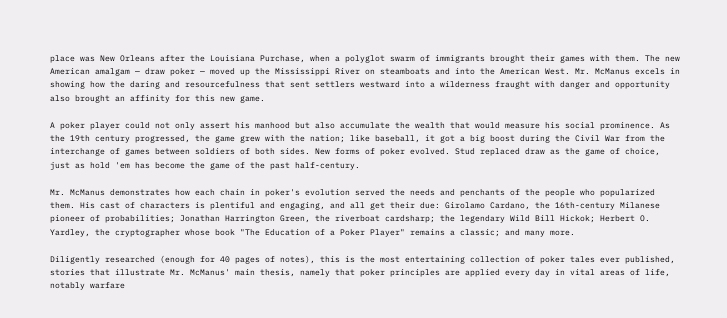place was New Orleans after the Louisiana Purchase, when a polyglot swarm of immigrants brought their games with them. The new American amalgam — draw poker — moved up the Mississippi River on steamboats and into the American West. Mr. McManus excels in showing how the daring and resourcefulness that sent settlers westward into a wilderness fraught with danger and opportunity also brought an affinity for this new game.

A poker player could not only assert his manhood but also accumulate the wealth that would measure his social prominence. As the 19th century progressed, the game grew with the nation; like baseball, it got a big boost during the Civil War from the interchange of games between soldiers of both sides. New forms of poker evolved. Stud replaced draw as the game of choice, just as hold 'em has become the game of the past half-century.

Mr. McManus demonstrates how each chain in poker's evolution served the needs and penchants of the people who popularized them. His cast of characters is plentiful and engaging, and all get their due: Girolamo Cardano, the 16th-century Milanese pioneer of probabilities; Jonathan Harrington Green, the riverboat cardsharp; the legendary Wild Bill Hickok; Herbert O. Yardley, the cryptographer whose book "The Education of a Poker Player" remains a classic; and many more.

Diligently researched (enough for 40 pages of notes), this is the most entertaining collection of poker tales ever published, stories that illustrate Mr. McManus' main thesis, namely that poker principles are applied every day in vital areas of life, notably warfare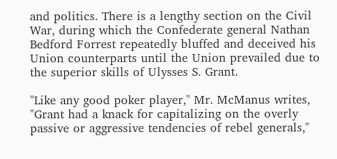and politics. There is a lengthy section on the Civil War, during which the Confederate general Nathan Bedford Forrest repeatedly bluffed and deceived his Union counterparts until the Union prevailed due to the superior skills of Ulysses S. Grant.

"Like any good poker player," Mr. McManus writes, "Grant had a knack for capitalizing on the overly passive or aggressive tendencies of rebel generals,"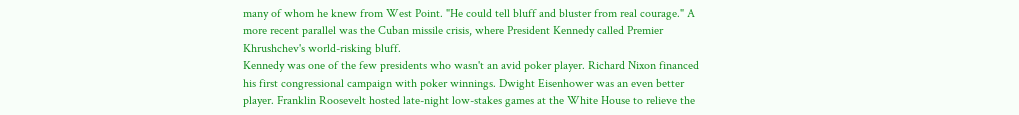many of whom he knew from West Point. "He could tell bluff and bluster from real courage." A more recent parallel was the Cuban missile crisis, where President Kennedy called Premier Khrushchev's world-risking bluff.
Kennedy was one of the few presidents who wasn't an avid poker player. Richard Nixon financed his first congressional campaign with poker winnings. Dwight Eisenhower was an even better player. Franklin Roosevelt hosted late-night low-stakes games at the White House to relieve the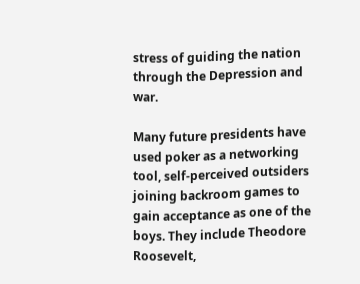stress of guiding the nation through the Depression and war.

Many future presidents have used poker as a networking tool, self-perceived outsiders joining backroom games to gain acceptance as one of the boys. They include Theodore Roosevelt,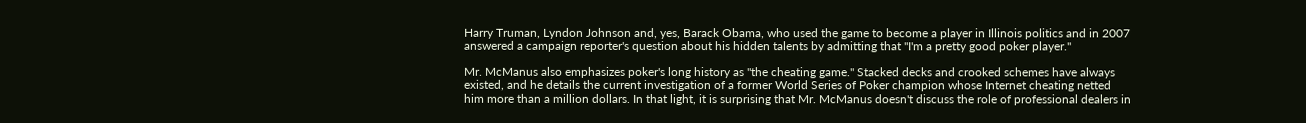Harry Truman, Lyndon Johnson and, yes, Barack Obama, who used the game to become a player in Illinois politics and in 2007 answered a campaign reporter's question about his hidden talents by admitting that "I'm a pretty good poker player."

Mr. McManus also emphasizes poker's long history as "the cheating game." Stacked decks and crooked schemes have always existed, and he details the current investigation of a former World Series of Poker champion whose Internet cheating netted him more than a million dollars. In that light, it is surprising that Mr. McManus doesn't discuss the role of professional dealers in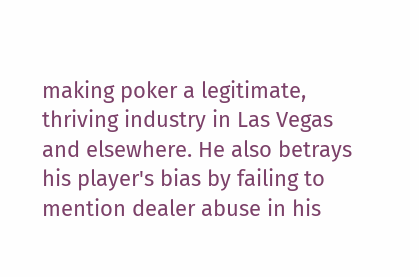making poker a legitimate, thriving industry in Las Vegas and elsewhere. He also betrays his player's bias by failing to mention dealer abuse in his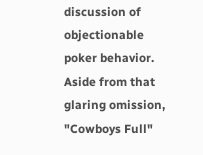discussion of objectionable poker behavior. Aside from that glaring omission, "Cowboys Full"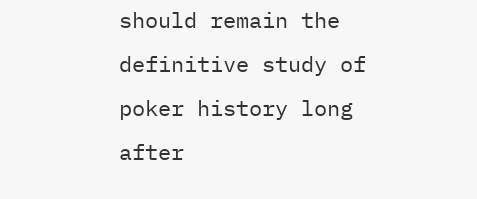should remain the definitive study of poker history long after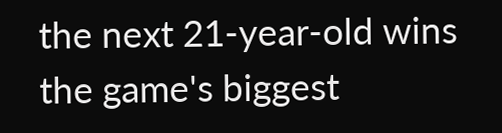the next 21-year-old wins the game's biggest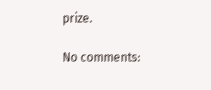prize.

No comments: